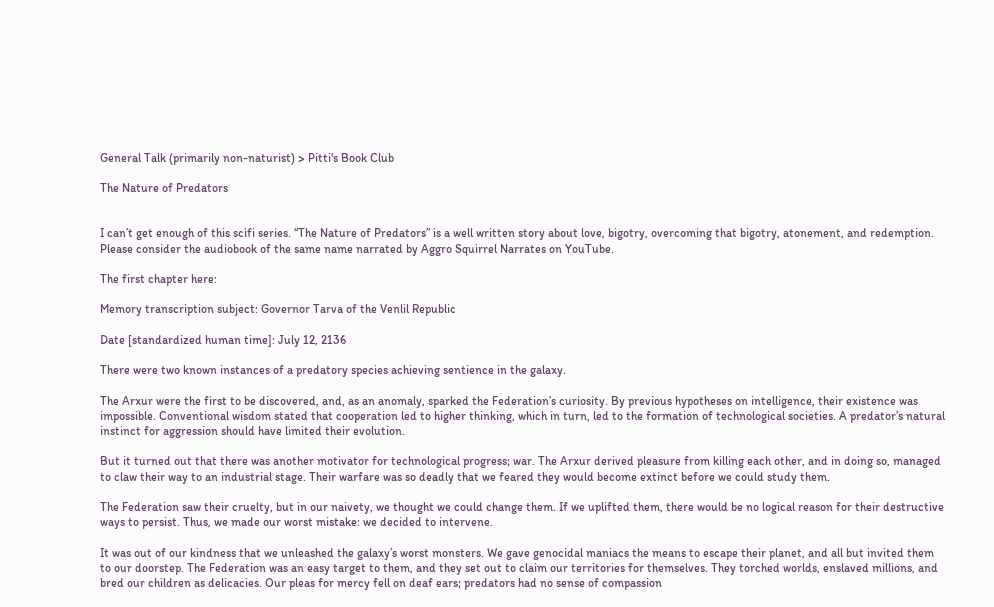General Talk (primarily non-naturist) > Pitti's Book Club

The Nature of Predators


I can’t get enough of this scifi series. “The Nature of Predators” is a well written story about love, bigotry, overcoming that bigotry, atonement, and redemption. Please consider the audiobook of the same name narrated by Aggro Squirrel Narrates on YouTube.

The first chapter here:

Memory transcription subject: Governor Tarva of the Venlil Republic

Date [standardized human time]: July 12, 2136

There were two known instances of a predatory species achieving sentience in the galaxy.

The Arxur were the first to be discovered, and, as an anomaly, sparked the Federation’s curiosity. By previous hypotheses on intelligence, their existence was impossible. Conventional wisdom stated that cooperation led to higher thinking, which in turn, led to the formation of technological societies. A predator’s natural instinct for aggression should have limited their evolution.

But it turned out that there was another motivator for technological progress; war. The Arxur derived pleasure from killing each other, and in doing so, managed to claw their way to an industrial stage. Their warfare was so deadly that we feared they would become extinct before we could study them.

The Federation saw their cruelty, but in our naivety, we thought we could change them. If we uplifted them, there would be no logical reason for their destructive ways to persist. Thus, we made our worst mistake: we decided to intervene.

It was out of our kindness that we unleashed the galaxy’s worst monsters. We gave genocidal maniacs the means to escape their planet, and all but invited them to our doorstep. The Federation was an easy target to them, and they set out to claim our territories for themselves. They torched worlds, enslaved millions, and bred our children as delicacies. Our pleas for mercy fell on deaf ears; predators had no sense of compassion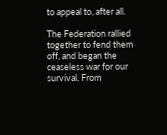to appeal to, after all.

The Federation rallied together to fend them off, and began the ceaseless war for our survival. From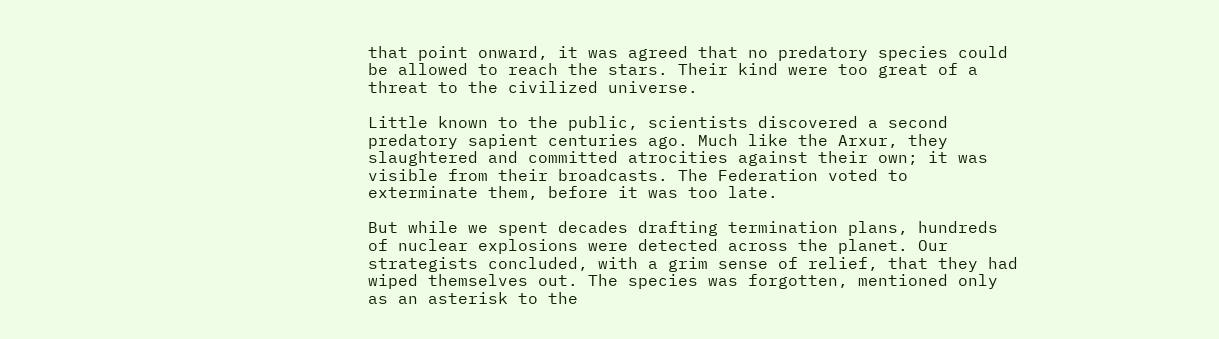that point onward, it was agreed that no predatory species could be allowed to reach the stars. Their kind were too great of a threat to the civilized universe.

Little known to the public, scientists discovered a second predatory sapient centuries ago. Much like the Arxur, they slaughtered and committed atrocities against their own; it was visible from their broadcasts. The Federation voted to exterminate them, before it was too late.

But while we spent decades drafting termination plans, hundreds of nuclear explosions were detected across the planet. Our strategists concluded, with a grim sense of relief, that they had wiped themselves out. The species was forgotten, mentioned only as an asterisk to the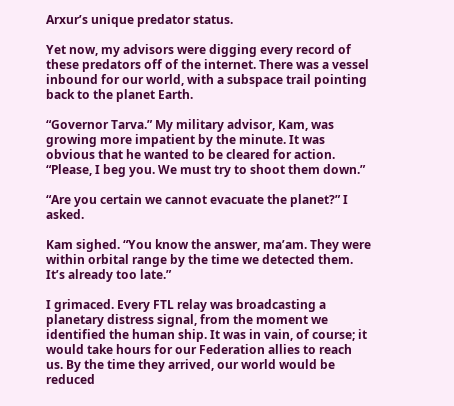Arxur’s unique predator status.

Yet now, my advisors were digging every record of these predators off of the internet. There was a vessel inbound for our world, with a subspace trail pointing back to the planet Earth.

“Governor Tarva.” My military advisor, Kam, was growing more impatient by the minute. It was obvious that he wanted to be cleared for action. “Please, I beg you. We must try to shoot them down.”

“Are you certain we cannot evacuate the planet?” I asked.

Kam sighed. “You know the answer, ma’am. They were within orbital range by the time we detected them. It’s already too late.”

I grimaced. Every FTL relay was broadcasting a planetary distress signal, from the moment we identified the human ship. It was in vain, of course; it would take hours for our Federation allies to reach us. By the time they arrived, our world would be reduced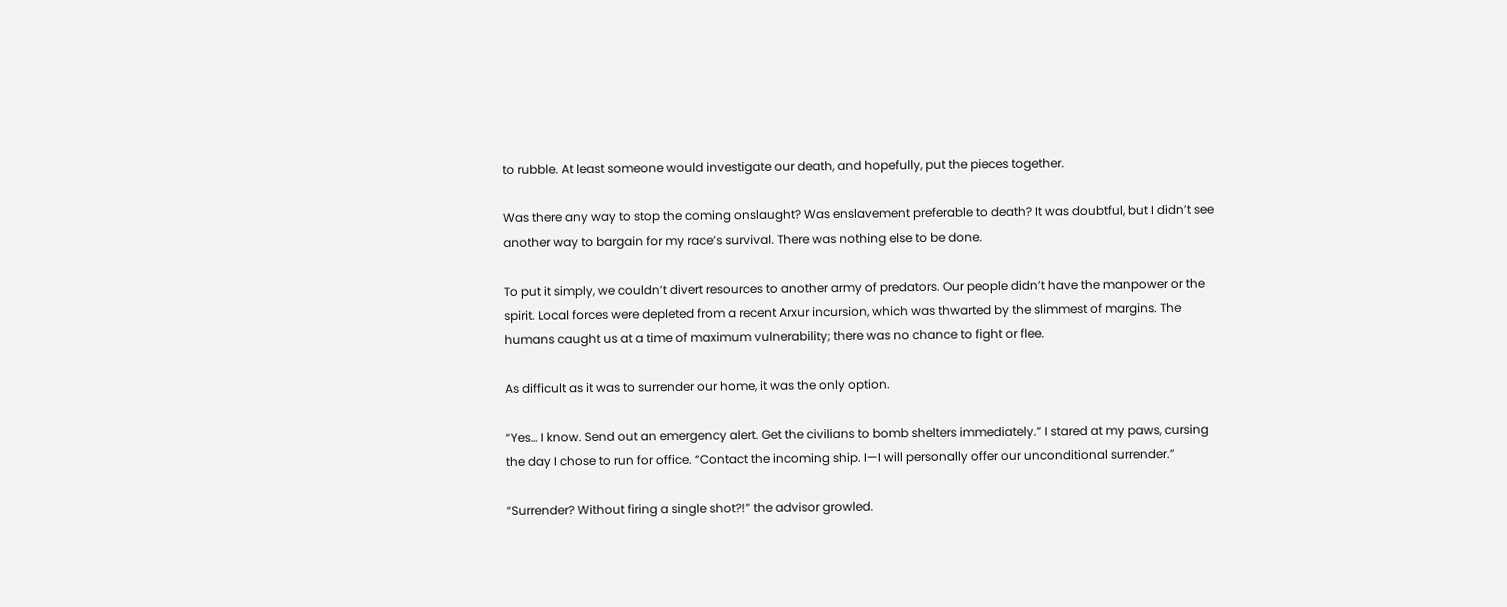to rubble. At least someone would investigate our death, and hopefully, put the pieces together.

Was there any way to stop the coming onslaught? Was enslavement preferable to death? It was doubtful, but I didn’t see another way to bargain for my race’s survival. There was nothing else to be done.

To put it simply, we couldn’t divert resources to another army of predators. Our people didn’t have the manpower or the spirit. Local forces were depleted from a recent Arxur incursion, which was thwarted by the slimmest of margins. The humans caught us at a time of maximum vulnerability; there was no chance to fight or flee.

As difficult as it was to surrender our home, it was the only option.

“Yes… I know. Send out an emergency alert. Get the civilians to bomb shelters immediately.” I stared at my paws, cursing the day I chose to run for office. “Contact the incoming ship. I—I will personally offer our unconditional surrender.”

“Surrender? Without firing a single shot?!” the advisor growled.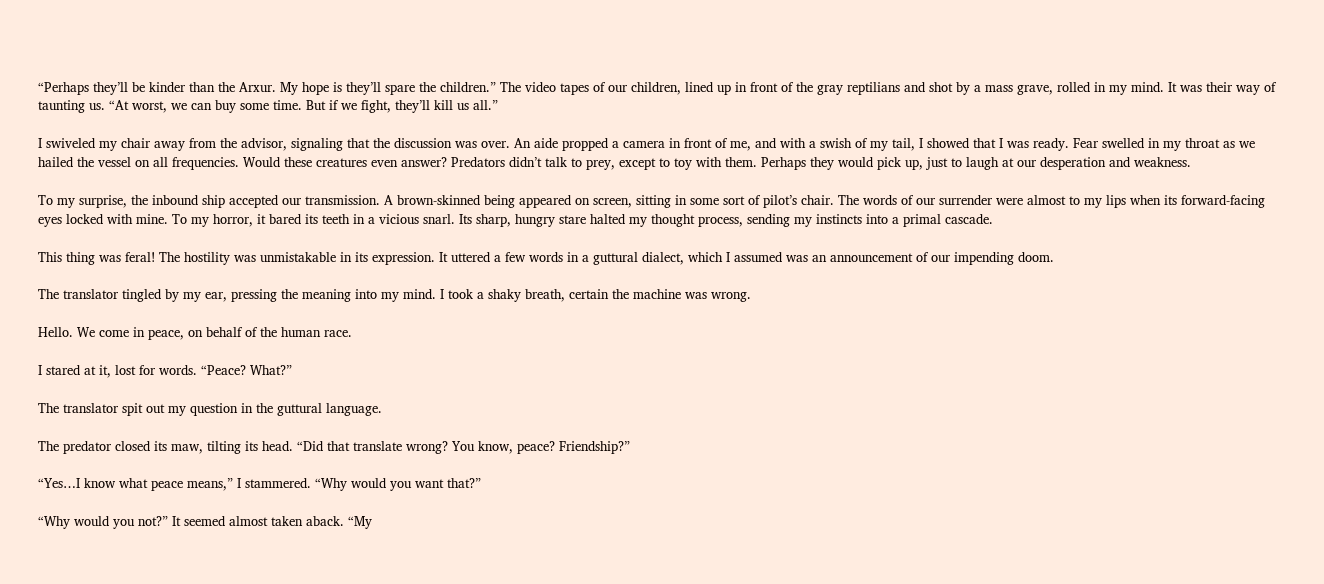“Perhaps they’ll be kinder than the Arxur. My hope is they’ll spare the children.” The video tapes of our children, lined up in front of the gray reptilians and shot by a mass grave, rolled in my mind. It was their way of taunting us. “At worst, we can buy some time. But if we fight, they’ll kill us all.”

I swiveled my chair away from the advisor, signaling that the discussion was over. An aide propped a camera in front of me, and with a swish of my tail, I showed that I was ready. Fear swelled in my throat as we hailed the vessel on all frequencies. Would these creatures even answer? Predators didn’t talk to prey, except to toy with them. Perhaps they would pick up, just to laugh at our desperation and weakness.

To my surprise, the inbound ship accepted our transmission. A brown-skinned being appeared on screen, sitting in some sort of pilot’s chair. The words of our surrender were almost to my lips when its forward-facing eyes locked with mine. To my horror, it bared its teeth in a vicious snarl. Its sharp, hungry stare halted my thought process, sending my instincts into a primal cascade.

This thing was feral! The hostility was unmistakable in its expression. It uttered a few words in a guttural dialect, which I assumed was an announcement of our impending doom.

The translator tingled by my ear, pressing the meaning into my mind. I took a shaky breath, certain the machine was wrong.

Hello. We come in peace, on behalf of the human race.

I stared at it, lost for words. “Peace? What?”

The translator spit out my question in the guttural language.

The predator closed its maw, tilting its head. “Did that translate wrong? You know, peace? Friendship?”

“Yes…I know what peace means,” I stammered. “Why would you want that?”

“Why would you not?” It seemed almost taken aback. “My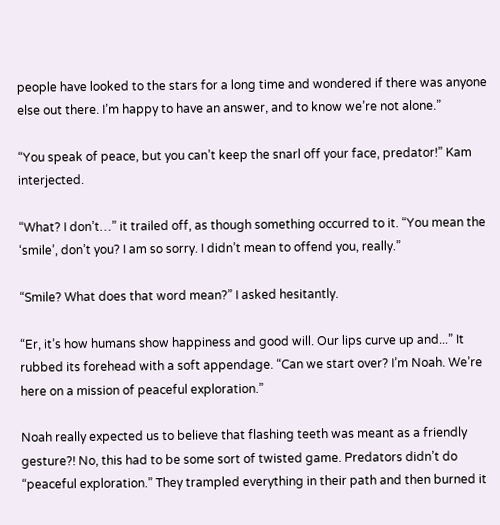people have looked to the stars for a long time and wondered if there was anyone else out there. I’m happy to have an answer, and to know we’re not alone.”

“You speak of peace, but you can’t keep the snarl off your face, predator!” Kam interjected.

“What? I don’t…” it trailed off, as though something occurred to it. “You mean the ‘smile’, don’t you? I am so sorry. I didn’t mean to offend you, really.”

“Smile? What does that word mean?” I asked hesitantly.

“Er, it’s how humans show happiness and good will. Our lips curve up and...” It rubbed its forehead with a soft appendage. “Can we start over? I’m Noah. We’re here on a mission of peaceful exploration.”

Noah really expected us to believe that flashing teeth was meant as a friendly gesture?! No, this had to be some sort of twisted game. Predators didn’t do “peaceful exploration.” They trampled everything in their path and then burned it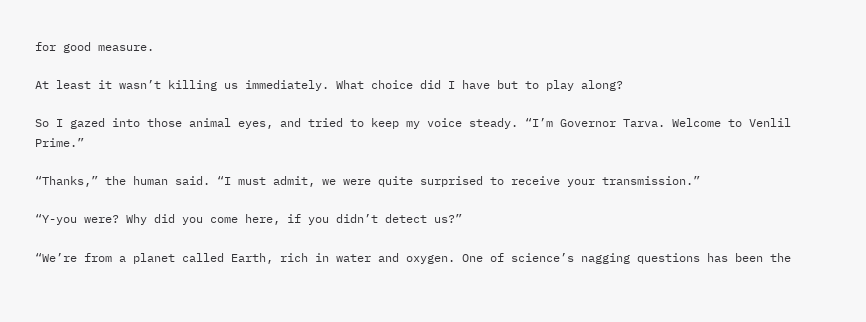for good measure.

At least it wasn’t killing us immediately. What choice did I have but to play along?

So I gazed into those animal eyes, and tried to keep my voice steady. “I’m Governor Tarva. Welcome to Venlil Prime.”

“Thanks,” the human said. “I must admit, we were quite surprised to receive your transmission.”

“Y-you were? Why did you come here, if you didn’t detect us?”

“We’re from a planet called Earth, rich in water and oxygen. One of science’s nagging questions has been the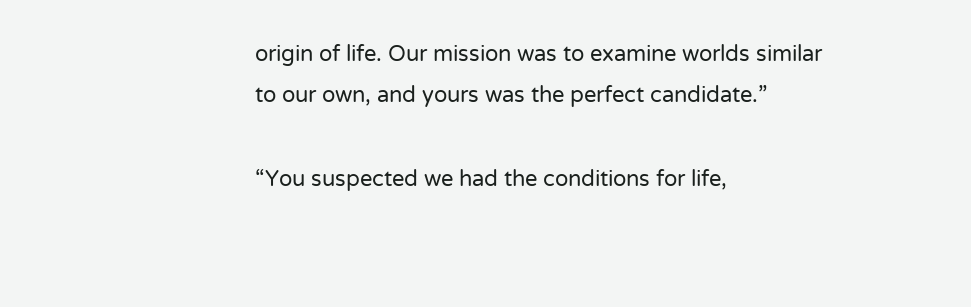origin of life. Our mission was to examine worlds similar to our own, and yours was the perfect candidate.”

“You suspected we had the conditions for life,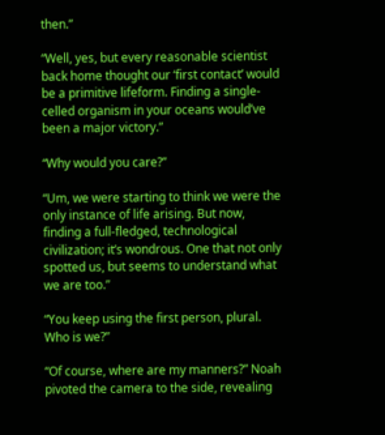then.”

“Well, yes, but every reasonable scientist back home thought our ‘first contact’ would be a primitive lifeform. Finding a single-celled organism in your oceans would’ve been a major victory.”

“Why would you care?”

“Um, we were starting to think we were the only instance of life arising. But now, finding a full-fledged, technological civilization; it’s wondrous. One that not only spotted us, but seems to understand what we are too.”

“You keep using the first person, plural. Who is we?”

“Of course, where are my manners?” Noah pivoted the camera to the side, revealing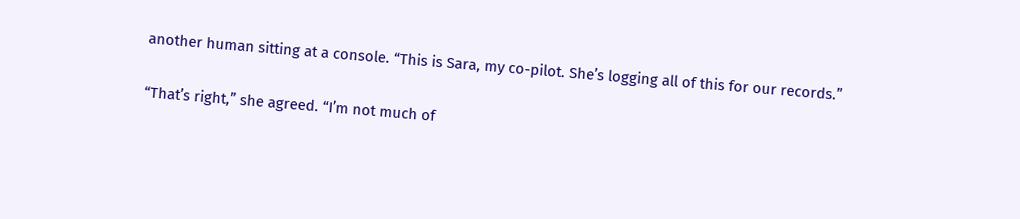another human sitting at a console. “This is Sara, my co-pilot. She’s logging all of this for our records.”

“That’s right,” she agreed. “I’m not much of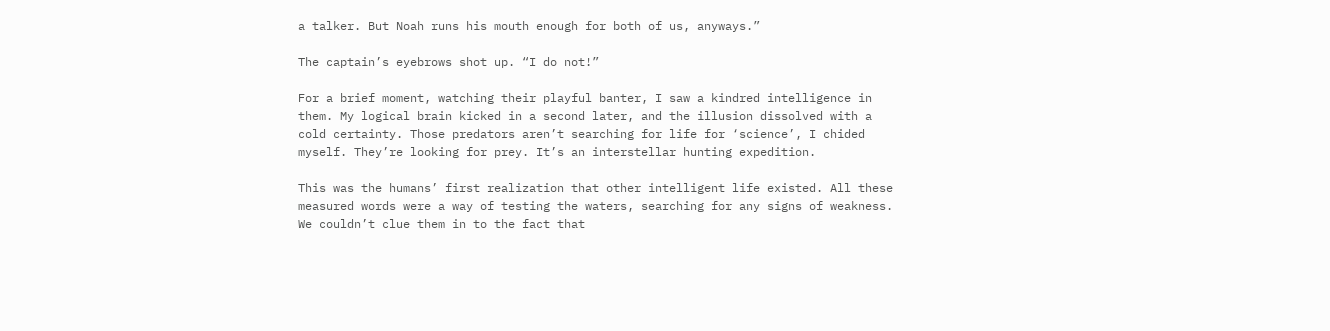a talker. But Noah runs his mouth enough for both of us, anyways.”

The captain’s eyebrows shot up. “I do not!”

For a brief moment, watching their playful banter, I saw a kindred intelligence in them. My logical brain kicked in a second later, and the illusion dissolved with a cold certainty. Those predators aren’t searching for life for ‘science’, I chided myself. They’re looking for prey. It’s an interstellar hunting expedition.

This was the humans’ first realization that other intelligent life existed. All these measured words were a way of testing the waters, searching for any signs of weakness. We couldn’t clue them in to the fact that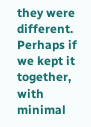they were different. Perhaps if we kept it together, with minimal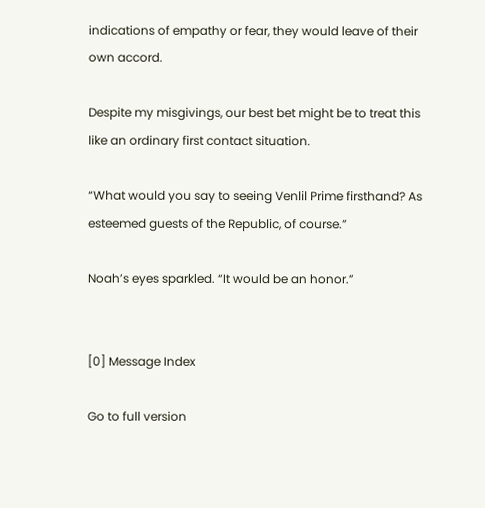indications of empathy or fear, they would leave of their own accord.

Despite my misgivings, our best bet might be to treat this like an ordinary first contact situation.

“What would you say to seeing Venlil Prime firsthand? As esteemed guests of the Republic, of course.”

Noah’s eyes sparkled. “It would be an honor.”


[0] Message Index

Go to full version